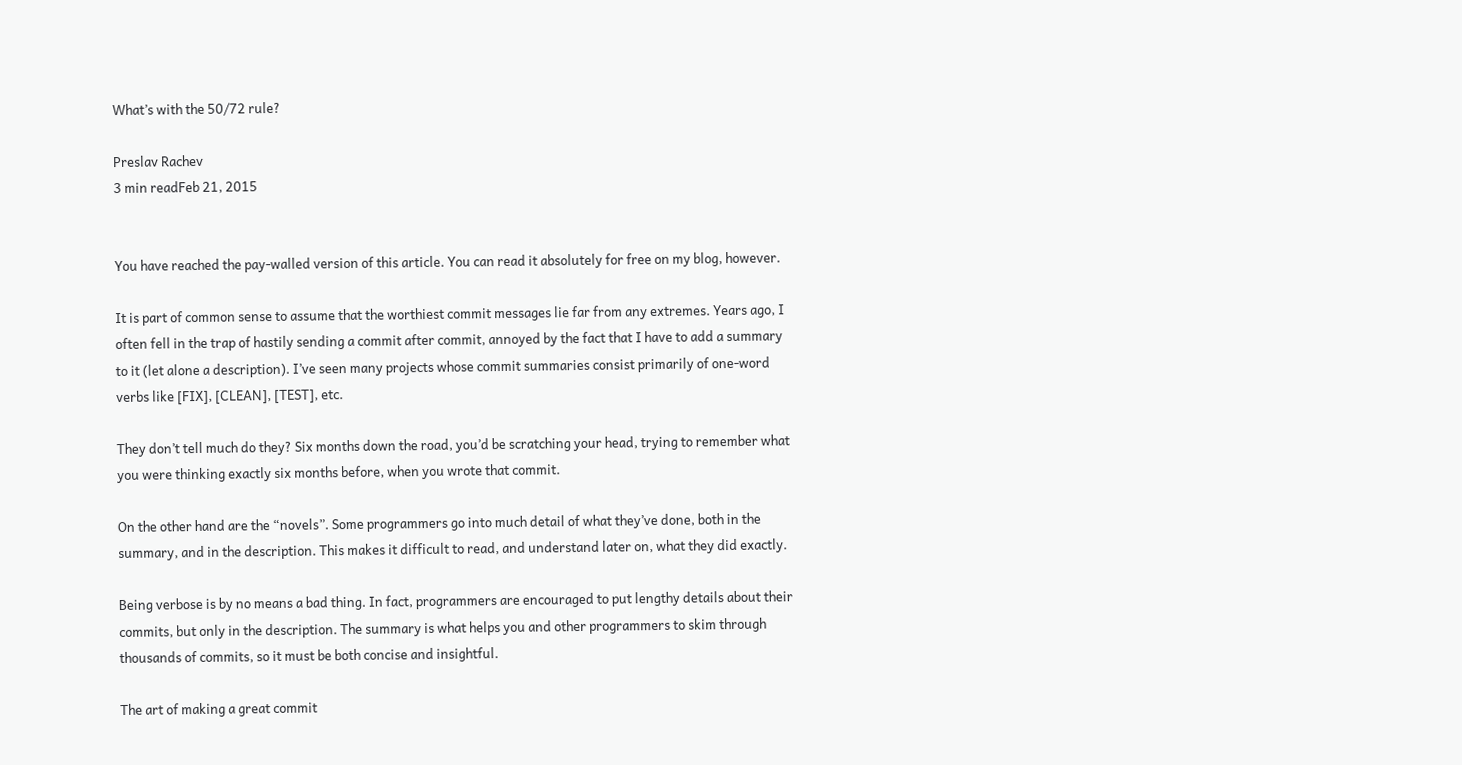What’s with the 50/72 rule?

Preslav Rachev
3 min readFeb 21, 2015


You have reached the pay-walled version of this article. You can read it absolutely for free on my blog, however.

It is part of common sense to assume that the worthiest commit messages lie far from any extremes. Years ago, I often fell in the trap of hastily sending a commit after commit, annoyed by the fact that I have to add a summary to it (let alone a description). I’ve seen many projects whose commit summaries consist primarily of one-word verbs like [FIX], [CLEAN], [TEST], etc.

They don’t tell much do they? Six months down the road, you’d be scratching your head, trying to remember what you were thinking exactly six months before, when you wrote that commit.

On the other hand are the “novels”. Some programmers go into much detail of what they’ve done, both in the summary, and in the description. This makes it difficult to read, and understand later on, what they did exactly.

Being verbose is by no means a bad thing. In fact, programmers are encouraged to put lengthy details about their commits, but only in the description. The summary is what helps you and other programmers to skim through thousands of commits, so it must be both concise and insightful.

The art of making a great commit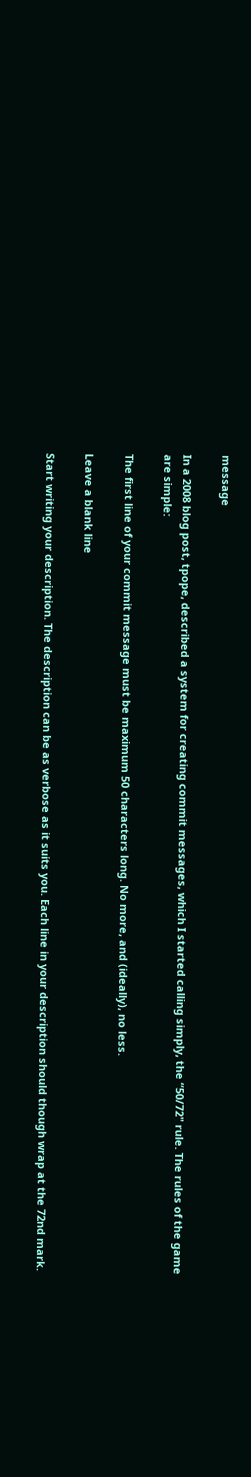message

In a 2008 blog post, tpope, described a system for creating commit messages, which I started calling simply, the “50/72" rule. The rules of the game are simple:

The first line of your commit message must be maximum 50 characters long. No more, and (ideally), no less.

Leave a blank line

Start writing your description. The description can be as verbose as it suits you. Each line in your description should though wrap at the 72nd mark.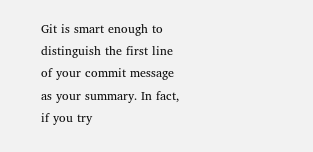Git is smart enough to distinguish the first line of your commit message as your summary. In fact, if you try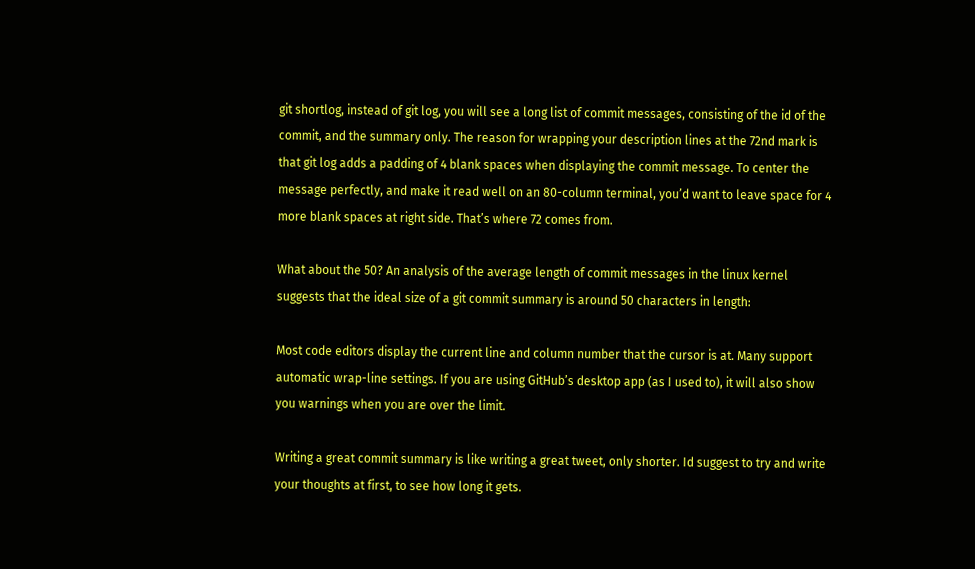git shortlog, instead of git log, you will see a long list of commit messages, consisting of the id of the commit, and the summary only. The reason for wrapping your description lines at the 72nd mark is that git log adds a padding of 4 blank spaces when displaying the commit message. To center the message perfectly, and make it read well on an 80-column terminal, you’d want to leave space for 4 more blank spaces at right side. That’s where 72 comes from.

What about the 50? An analysis of the average length of commit messages in the linux kernel suggests that the ideal size of a git commit summary is around 50 characters in length:

Most code editors display the current line and column number that the cursor is at. Many support automatic wrap-line settings. If you are using GitHub’s desktop app (as I used to), it will also show you warnings when you are over the limit.

Writing a great commit summary is like writing a great tweet, only shorter. Id suggest to try and write your thoughts at first, to see how long it gets.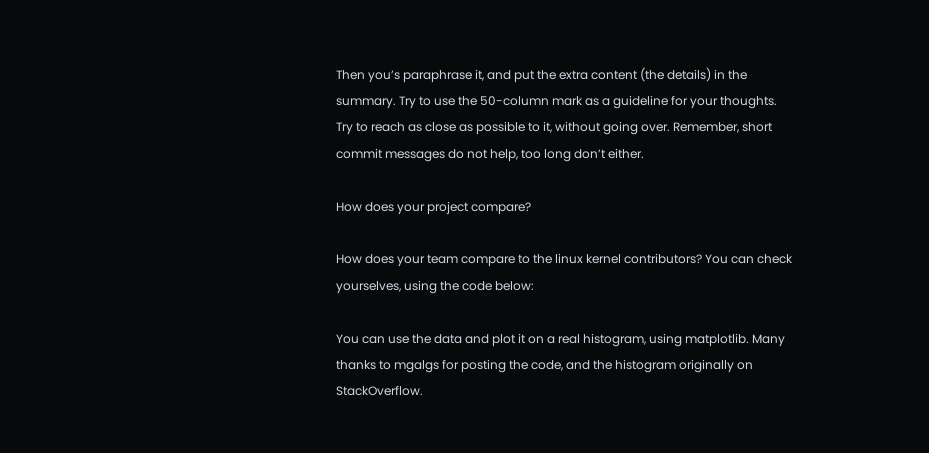Then you’s paraphrase it, and put the extra content (the details) in the summary. Try to use the 50-column mark as a guideline for your thoughts. Try to reach as close as possible to it, without going over. Remember, short commit messages do not help, too long don’t either.

How does your project compare?

How does your team compare to the linux kernel contributors? You can check yourselves, using the code below:

You can use the data and plot it on a real histogram, using matplotlib. Many thanks to mgalgs for posting the code, and the histogram originally on StackOverflow.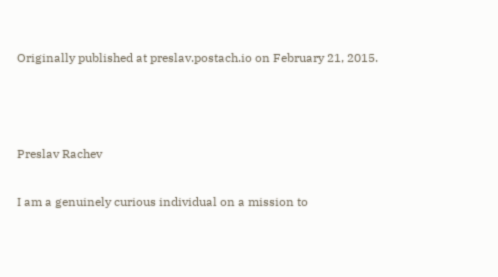Originally published at preslav.postach.io on February 21, 2015.



Preslav Rachev

I am a genuinely curious individual on a mission to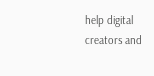help digital creators and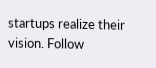startups realize their vision. Follow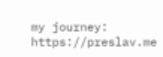my journey: https://preslav.me